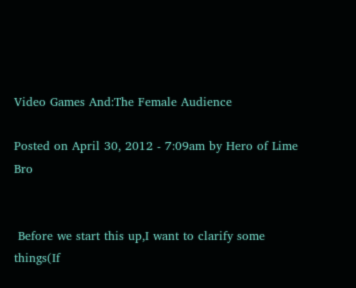Video Games And:The Female Audience

Posted on April 30, 2012 - 7:09am by Hero of Lime Bro


 Before we start this up,I want to clarify some things(If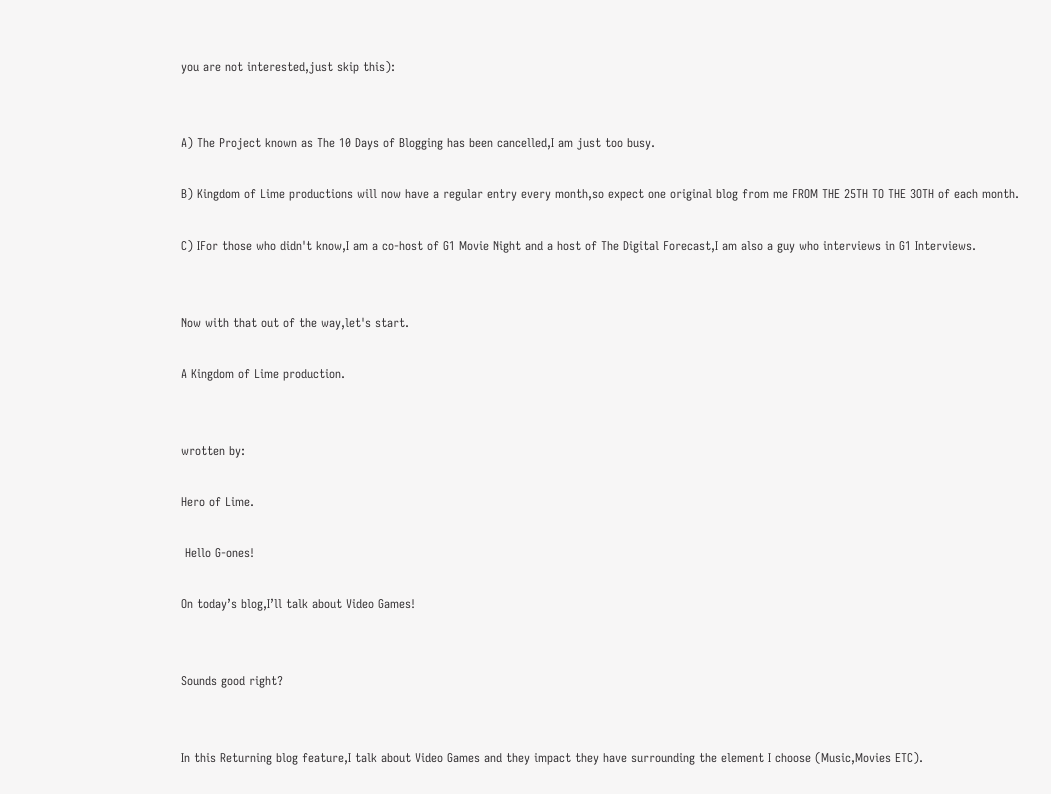you are not interested,just skip this):


A) The Project known as The 10 Days of Blogging has been cancelled,I am just too busy.

B) Kingdom of Lime productions will now have a regular entry every month,so expect one original blog from me FROM THE 25TH TO THE 3OTH of each month.

C) IFor those who didn't know,I am a co-host of G1 Movie Night and a host of The Digital Forecast,I am also a guy who interviews in G1 Interviews.


Now with that out of the way,let's start.

A Kingdom of Lime production.


wrotten by:

Hero of Lime.

 Hello G-ones!

On today’s blog,I’ll talk about Video Games!


Sounds good right?


In this Returning blog feature,I talk about Video Games and they impact they have surrounding the element I choose (Music,Movies ETC).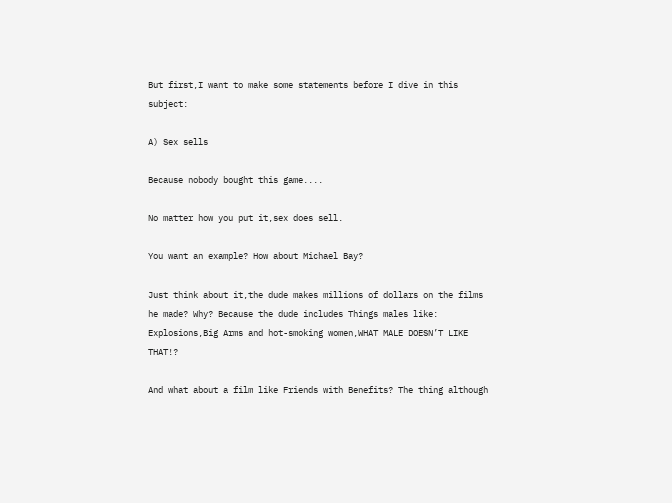But first,I want to make some statements before I dive in this subject:

A) Sex sells

Because nobody bought this game....

No matter how you put it,sex does sell.

You want an example? How about Michael Bay?

Just think about it,the dude makes millions of dollars on the films he made? Why? Because the dude includes Things males like: Explosions,Big Arms and hot-smoking women,WHAT MALE DOESN’T LIKE THAT!?

And what about a film like Friends with Benefits? The thing although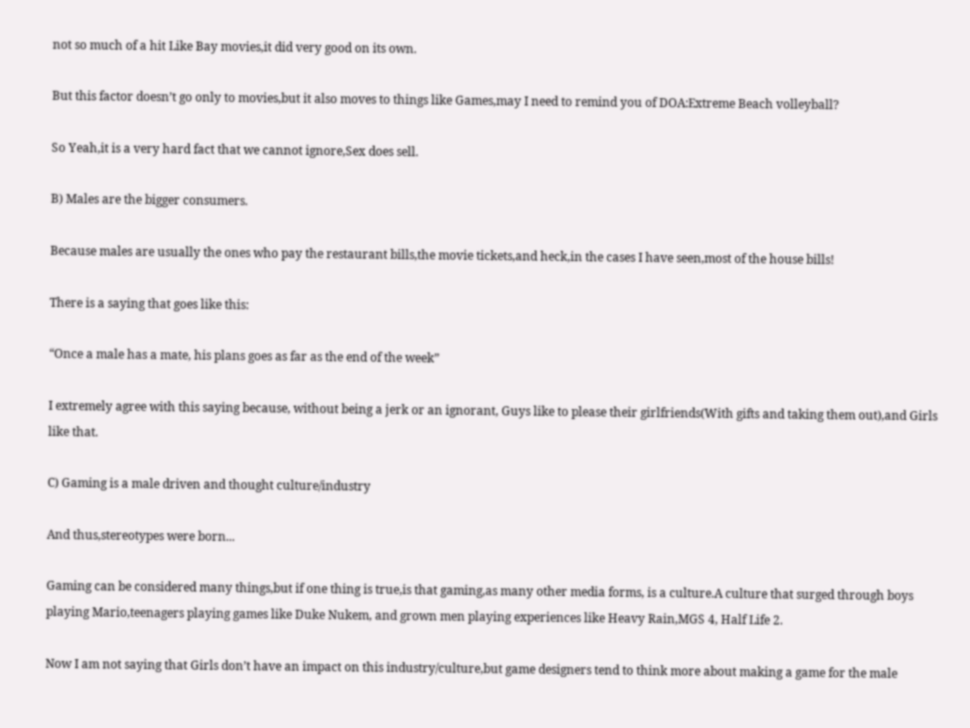not so much of a hit Like Bay movies,it did very good on its own.

But this factor doesn’t go only to movies,but it also moves to things like Games,may I need to remind you of DOA:Extreme Beach volleyball?

So Yeah,it is a very hard fact that we cannot ignore,Sex does sell.

B) Males are the bigger consumers.

Because males are usually the ones who pay the restaurant bills,the movie tickets,and heck,in the cases I have seen,most of the house bills!

There is a saying that goes like this:

“Once a male has a mate, his plans goes as far as the end of the week”

I extremely agree with this saying because, without being a jerk or an ignorant, Guys like to please their girlfriends(With gifts and taking them out),and Girls like that.

C) Gaming is a male driven and thought culture/industry

And thus,stereotypes were born...

Gaming can be considered many things,but if one thing is true,is that gaming,as many other media forms, is a culture.A culture that surged through boys playing Mario,teenagers playing games like Duke Nukem, and grown men playing experiences like Heavy Rain,MGS 4, Half Life 2.

Now I am not saying that Girls don’t have an impact on this industry/culture,but game designers tend to think more about making a game for the male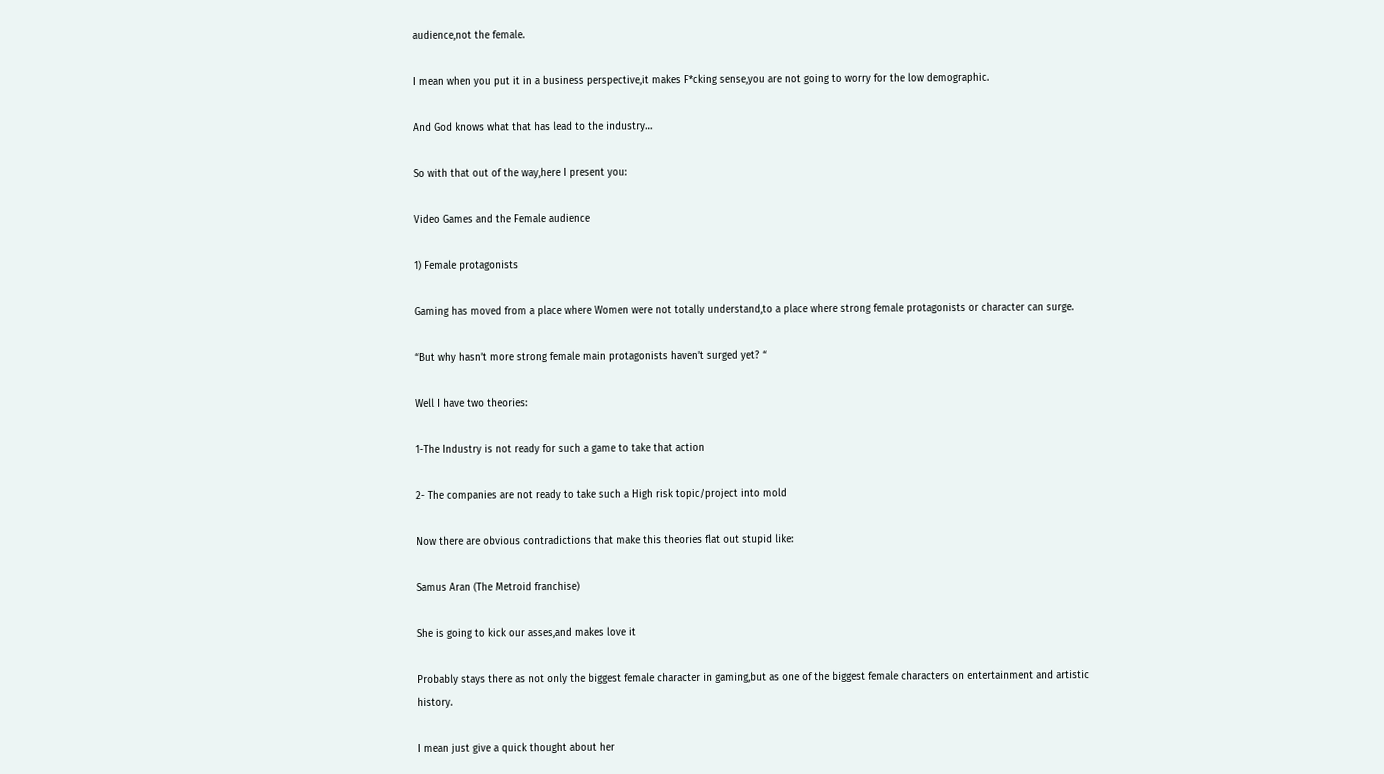audience,not the female.

I mean when you put it in a business perspective,it makes F*cking sense,you are not going to worry for the low demographic.

And God knows what that has lead to the industry…

So with that out of the way,here I present you:

Video Games and the Female audience

1) Female protagonists

Gaming has moved from a place where Women were not totally understand,to a place where strong female protagonists or character can surge.

“But why hasn’t more strong female main protagonists haven’t surged yet? “

Well I have two theories:

1-The Industry is not ready for such a game to take that action

2- The companies are not ready to take such a High risk topic/project into mold

Now there are obvious contradictions that make this theories flat out stupid like:

Samus Aran (The Metroid franchise)

She is going to kick our asses,and makes love it

Probably stays there as not only the biggest female character in gaming,but as one of the biggest female characters on entertainment and artistic history.

I mean just give a quick thought about her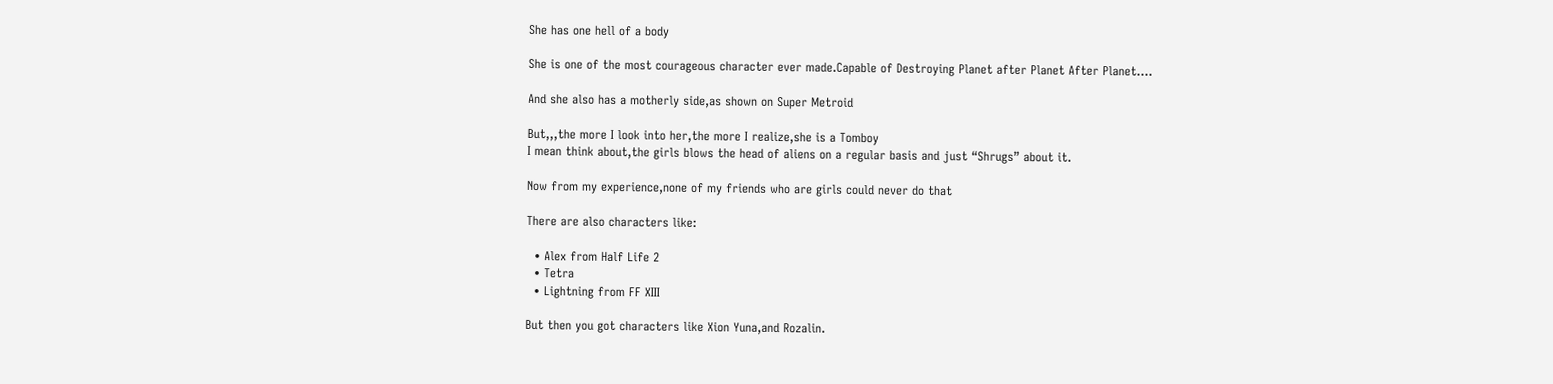She has one hell of a body

She is one of the most courageous character ever made.Capable of Destroying Planet after Planet After Planet....

And she also has a motherly side,as shown on Super Metroid

But,,,the more I look into her,the more I realize,she is a Tomboy
I mean think about,the girls blows the head of aliens on a regular basis and just “Shrugs” about it.

Now from my experience,none of my friends who are girls could never do that

There are also characters like:

  • Alex from Half Life 2
  • Tetra
  • Lightning from FF XIII

But then you got characters like Xion Yuna,and Rozalin.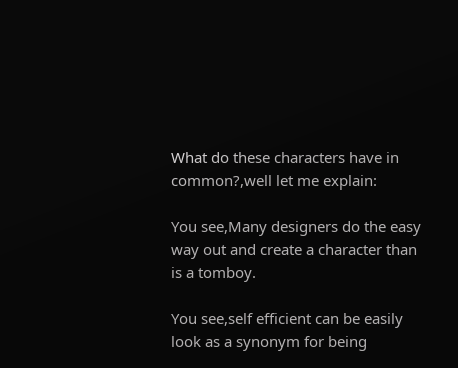What do these characters have in common?,well let me explain:

You see,Many designers do the easy way out and create a character than is a tomboy.

You see,self efficient can be easily look as a synonym for being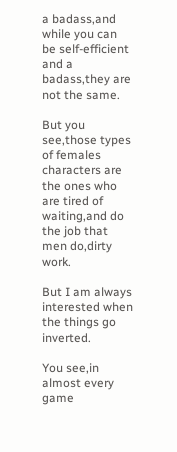a badass,and while you can be self-efficient and a badass,they are not the same.

But you see,those types of females characters are the ones who are tired of waiting,and do the job that men do,dirty work.

But I am always interested when the things go inverted.

You see,in almost every game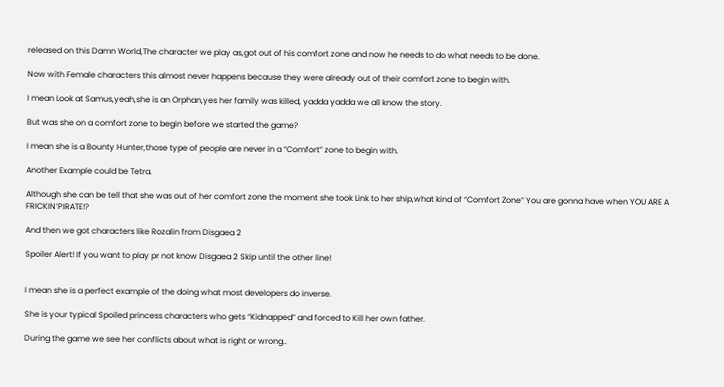released on this Damn World,The character we play as,got out of his comfort zone and now he needs to do what needs to be done.

Now with Female characters this almost never happens because they were already out of their comfort zone to begin with.

I mean Look at Samus,yeah,she is an Orphan,yes her family was killed, yadda yadda we all know the story.

But was she on a comfort zone to begin before we started the game?

I mean she is a Bounty Hunter,those type of people are never in a “Comfort” zone to begin with.

Another Example could be Tetra.

Although she can be tell that she was out of her comfort zone the moment she took Link to her ship,what kind of “Comfort Zone” You are gonna have when YOU ARE A FRICKIN’PIRATE!?

And then we got characters like Rozalin from Disgaea 2

Spoiler Alert! If you want to play pr not know Disgaea 2 Skip until the other line!


I mean she is a perfect example of the doing what most developers do inverse.

She is your typical Spoiled princess characters who gets “Kidnapped” and forced to Kill her own father.

During the game we see her conflicts about what is right or wrong..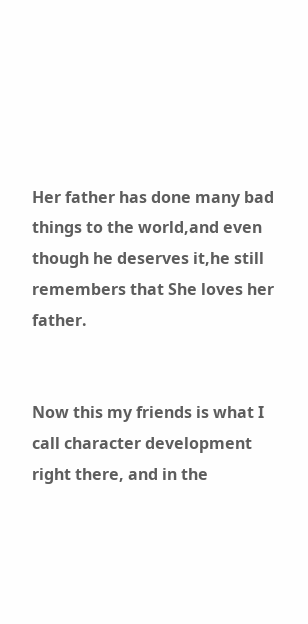Her father has done many bad things to the world,and even though he deserves it,he still remembers that She loves her father.


Now this my friends is what I call character development right there, and in the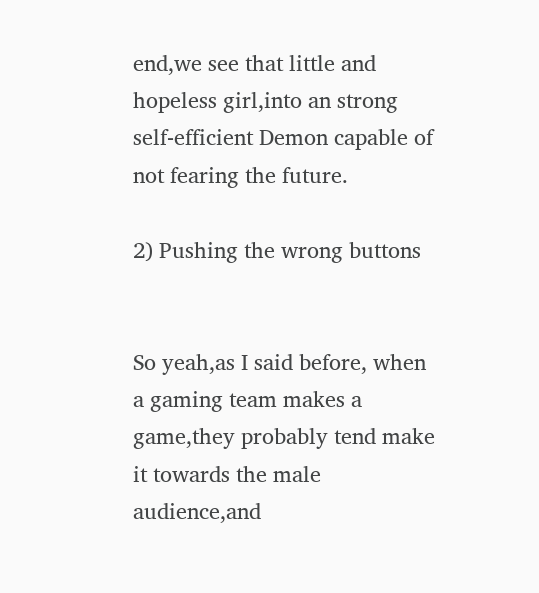end,we see that little and hopeless girl,into an strong self-efficient Demon capable of not fearing the future.

2) Pushing the wrong buttons


So yeah,as I said before, when a gaming team makes a game,they probably tend make it towards the male audience,and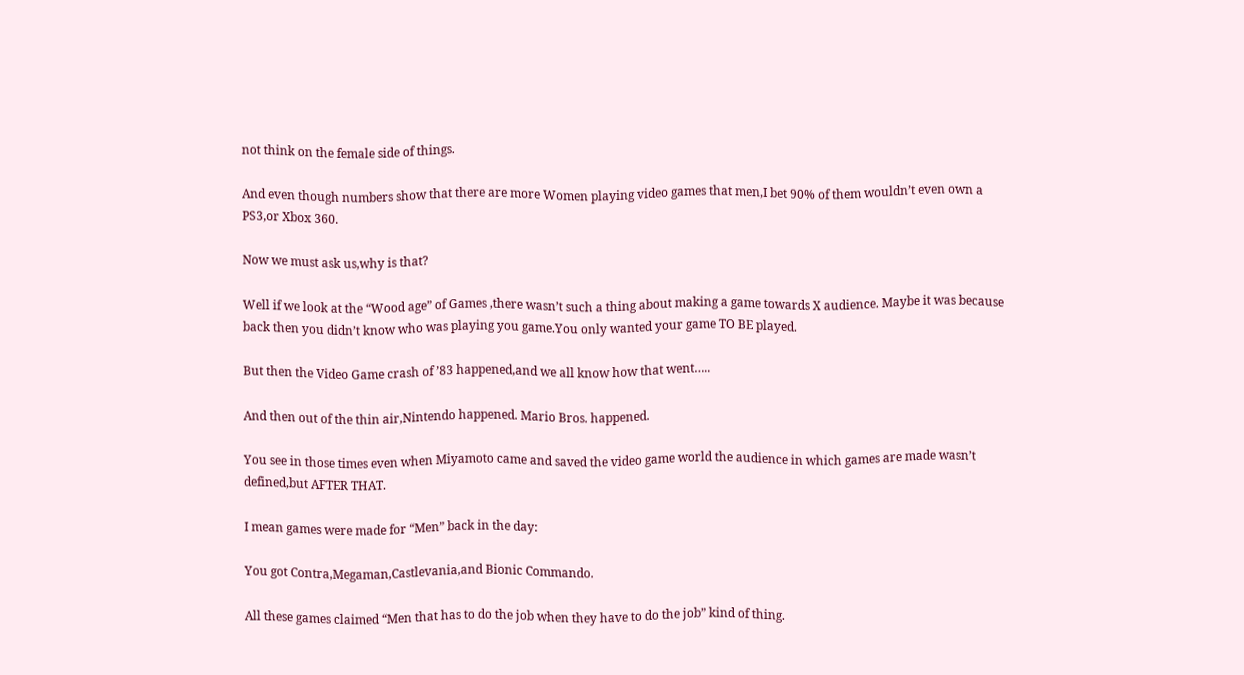not think on the female side of things.

And even though numbers show that there are more Women playing video games that men,I bet 90% of them wouldn’t even own a PS3,or Xbox 360.

Now we must ask us,why is that?

Well if we look at the “Wood age” of Games ,there wasn’t such a thing about making a game towards X audience. Maybe it was because back then you didn’t know who was playing you game.You only wanted your game TO BE played.

But then the Video Game crash of ’83 happened,and we all know how that went…..

And then out of the thin air,Nintendo happened. Mario Bros. happened.

You see in those times even when Miyamoto came and saved the video game world the audience in which games are made wasn’t defined,but AFTER THAT.

I mean games were made for “Men” back in the day:

You got Contra,Megaman,Castlevania,and Bionic Commando.

All these games claimed “Men that has to do the job when they have to do the job” kind of thing.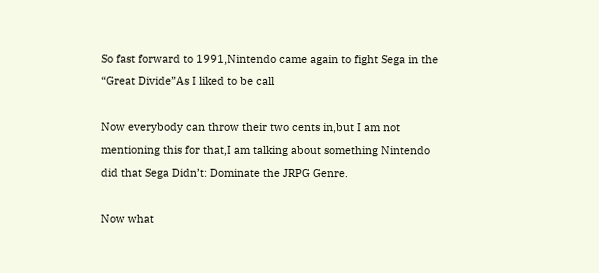So fast forward to 1991,Nintendo came again to fight Sega in the “Great Divide”As I liked to be call

Now everybody can throw their two cents in,but I am not mentioning this for that,I am talking about something Nintendo did that Sega Didn’t: Dominate the JRPG Genre.

Now what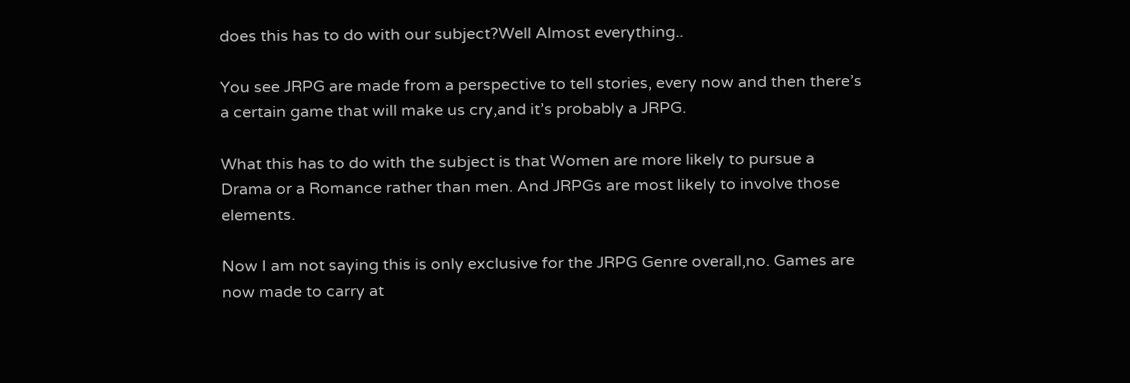does this has to do with our subject?Well Almost everything..

You see JRPG are made from a perspective to tell stories, every now and then there’s a certain game that will make us cry,and it’s probably a JRPG.

What this has to do with the subject is that Women are more likely to pursue a Drama or a Romance rather than men. And JRPGs are most likely to involve those elements.

Now I am not saying this is only exclusive for the JRPG Genre overall,no. Games are now made to carry at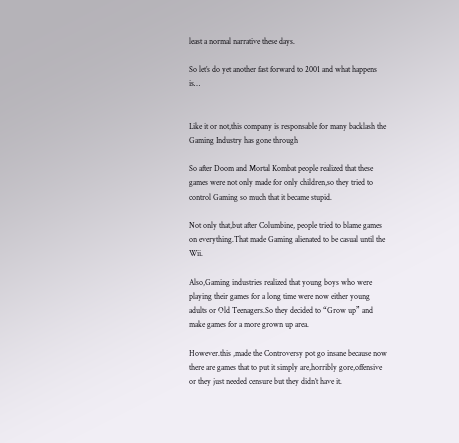least a normal narrative these days.

So let’s do yet another fast forward to 2001 and what happens is…


Like it or not,this company is responsable for many backlash the Gaming Industry has gone through

So after Doom and Mortal Kombat people realized that these games were not only made for only children,so they tried to control Gaming so much that it became stupid.

Not only that,but after Columbine, people tried to blame games on everything.That made Gaming alienated to be casual until the Wii.

Also,Gaming industries realized that young boys who were playing their games for a long time were now either young adults or Old Teenagers.So they decided to “Grow up” and make games for a more grown up area.

However.this ,made the Controversy pot go insane because now there are games that to put it simply are,horribly gore,offensive or they just needed censure but they didn’t have it.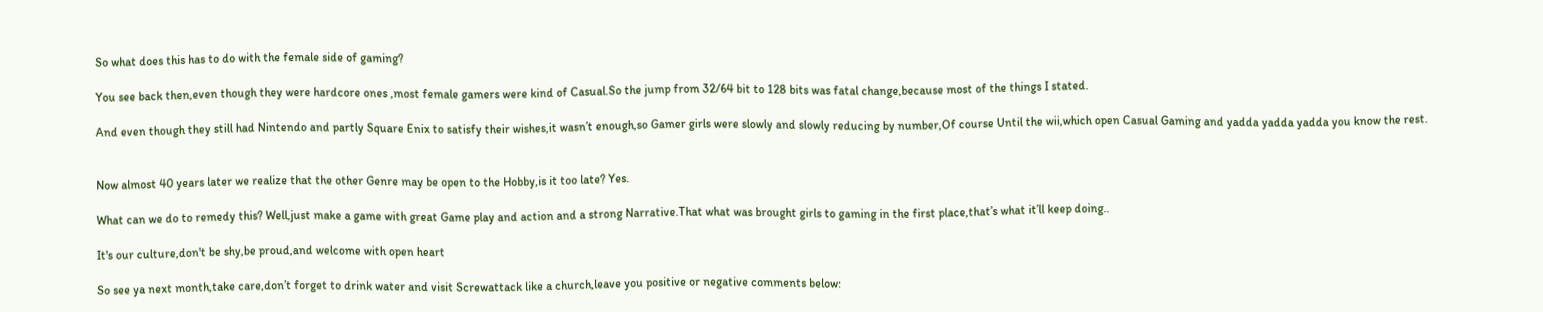So what does this has to do with the female side of gaming?

You see back then,even though they were hardcore ones ,most female gamers were kind of Casual.So the jump from 32/64 bit to 128 bits was fatal change,because most of the things I stated.

And even though they still had Nintendo and partly Square Enix to satisfy their wishes,it wasn’t enough,so Gamer girls were slowly and slowly reducing by number,Of course Until the wii,which open Casual Gaming and yadda yadda yadda you know the rest.


Now almost 40 years later we realize that the other Genre may be open to the Hobby,is it too late? Yes.

What can we do to remedy this? Well,just make a game with great Game play and action and a strong Narrative.That what was brought girls to gaming in the first place,that’s what it’ll keep doing..

It's our culture,don't be shy,be proud,and welcome with open heart

So see ya next month,take care,don’t forget to drink water and visit Screwattack like a church,leave you positive or negative comments below: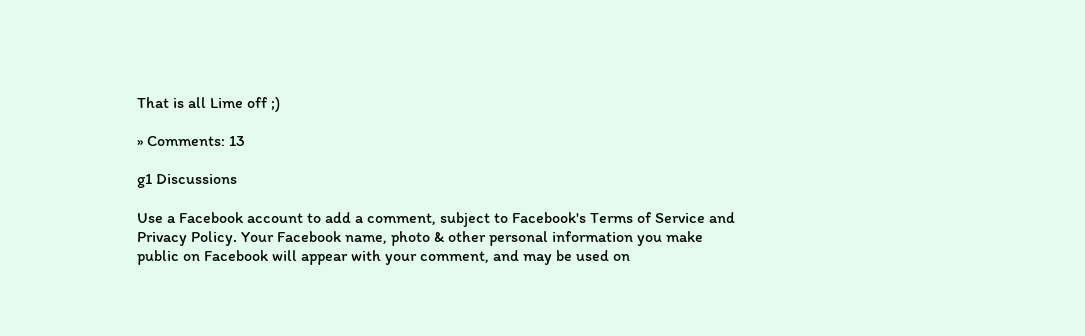That is all Lime off ;)

» Comments: 13

g1 Discussions

Use a Facebook account to add a comment, subject to Facebook's Terms of Service and Privacy Policy. Your Facebook name, photo & other personal information you make public on Facebook will appear with your comment, and may be used on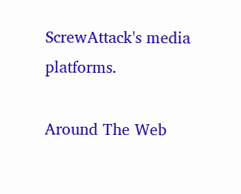ScrewAttack's media platforms.

Around The Web